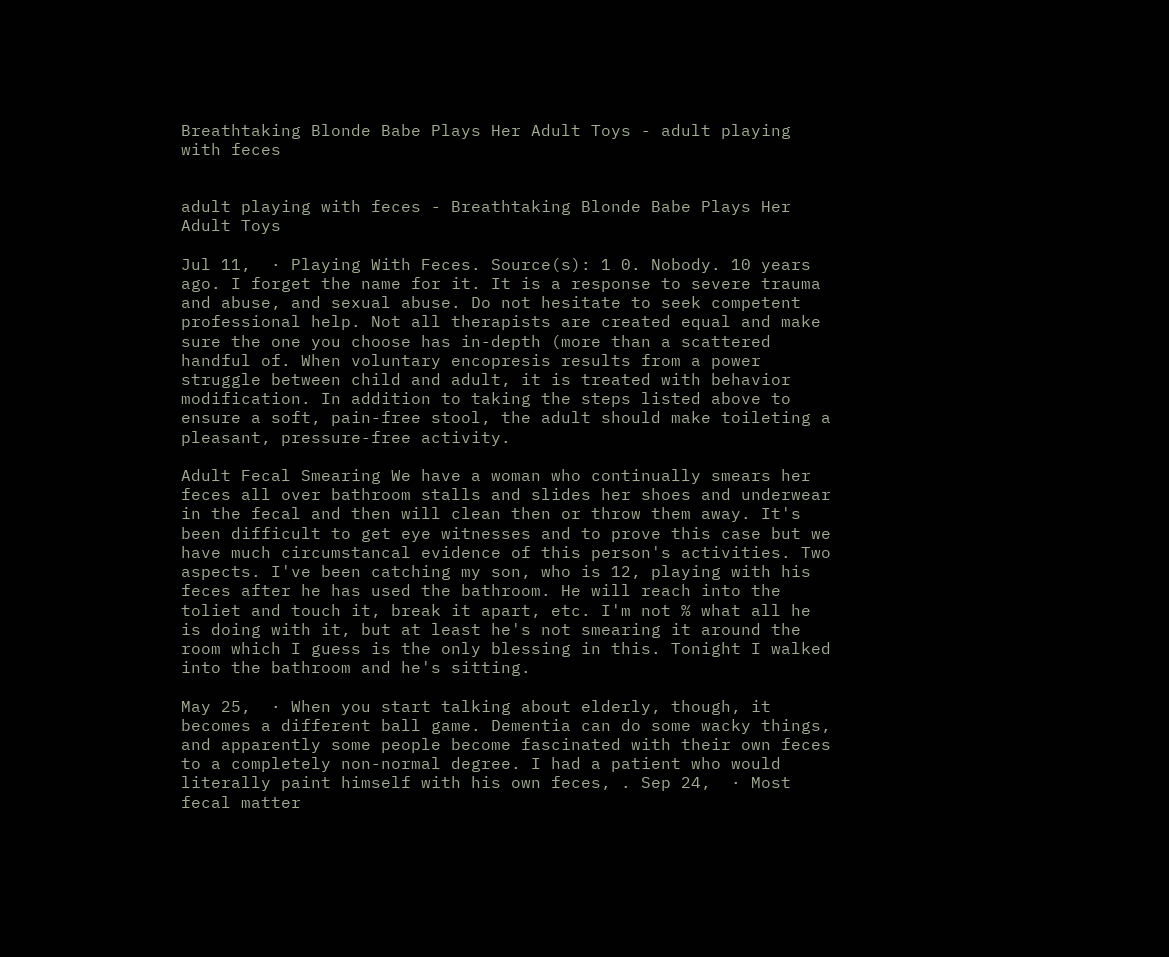Breathtaking Blonde Babe Plays Her Adult Toys - adult playing with feces


adult playing with feces - Breathtaking Blonde Babe Plays Her Adult Toys

Jul 11,  · Playing With Feces. Source(s): 1 0. Nobody. 10 years ago. I forget the name for it. It is a response to severe trauma and abuse, and sexual abuse. Do not hesitate to seek competent professional help. Not all therapists are created equal and make sure the one you choose has in-depth (more than a scattered handful of. When voluntary encopresis results from a power struggle between child and adult, it is treated with behavior modification. In addition to taking the steps listed above to ensure a soft, pain-free stool, the adult should make toileting a pleasant, pressure-free activity.

Adult Fecal Smearing We have a woman who continually smears her feces all over bathroom stalls and slides her shoes and underwear in the fecal and then will clean then or throw them away. It's been difficult to get eye witnesses and to prove this case but we have much circumstancal evidence of this person's activities. Two aspects. I've been catching my son, who is 12, playing with his feces after he has used the bathroom. He will reach into the toliet and touch it, break it apart, etc. I'm not % what all he is doing with it, but at least he's not smearing it around the room which I guess is the only blessing in this. Tonight I walked into the bathroom and he's sitting.

May 25,  · When you start talking about elderly, though, it becomes a different ball game. Dementia can do some wacky things, and apparently some people become fascinated with their own feces to a completely non-normal degree. I had a patient who would literally paint himself with his own feces, . Sep 24,  · Most fecal matter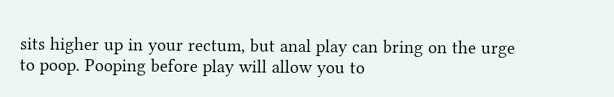sits higher up in your rectum, but anal play can bring on the urge to poop. Pooping before play will allow you to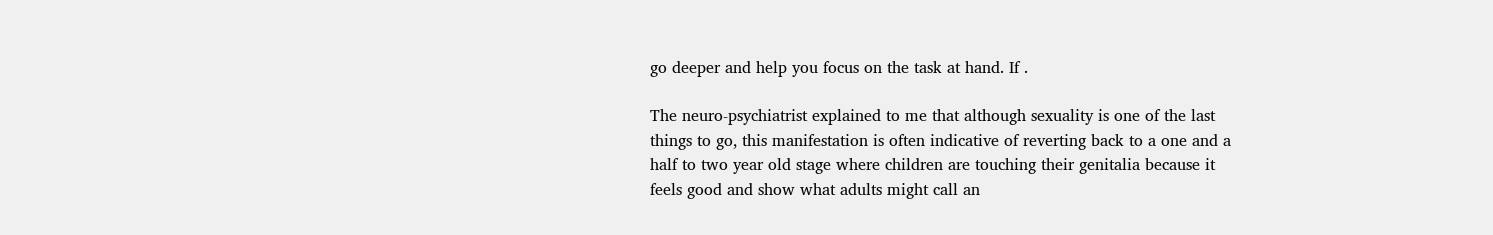go deeper and help you focus on the task at hand. If .

The neuro-psychiatrist explained to me that although sexuality is one of the last things to go, this manifestation is often indicative of reverting back to a one and a half to two year old stage where children are touching their genitalia because it feels good and show what adults might call an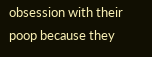obsession with their poop because they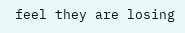feel they are losing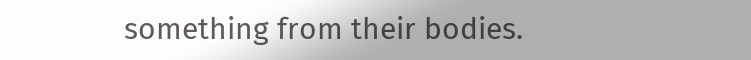something from their bodies.